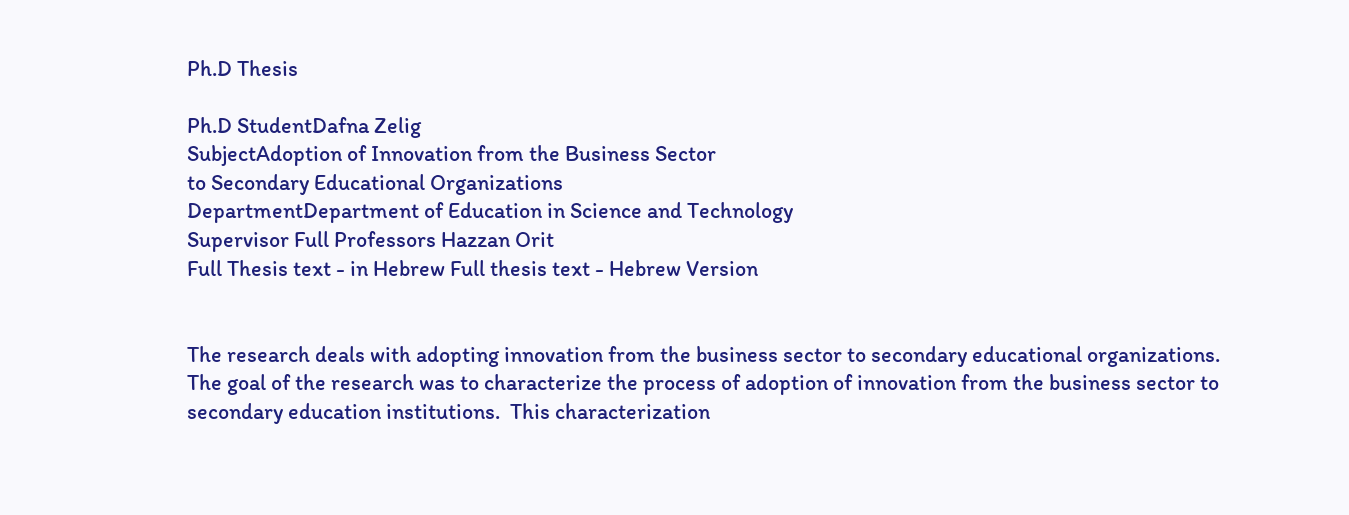Ph.D Thesis

Ph.D StudentDafna Zelig
SubjectAdoption of Innovation from the Business Sector
to Secondary Educational Organizations
DepartmentDepartment of Education in Science and Technology
Supervisor Full Professors Hazzan Orit
Full Thesis text - in Hebrew Full thesis text - Hebrew Version


The research deals with adopting innovation from the business sector to secondary educational organizations. The goal of the research was to characterize the process of adoption of innovation from the business sector to secondary education institutions.  This characterization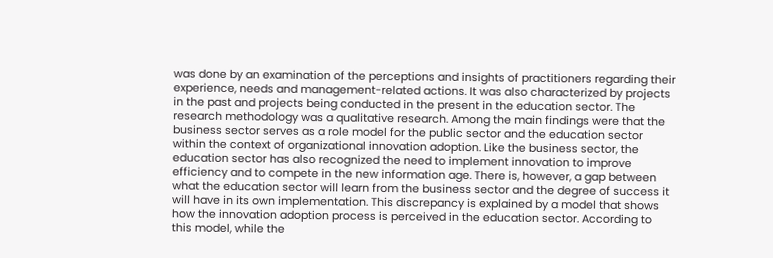was done by an examination of the perceptions and insights of practitioners regarding their experience, needs and management-related actions. It was also characterized by projects in the past and projects being conducted in the present in the education sector. The research methodology was a qualitative research. Among the main findings were that the business sector serves as a role model for the public sector and the education sector within the context of organizational innovation adoption. Like the business sector, the education sector has also recognized the need to implement innovation to improve efficiency and to compete in the new information age. There is, however, a gap between what the education sector will learn from the business sector and the degree of success it will have in its own implementation. This discrepancy is explained by a model that shows how the innovation adoption process is perceived in the education sector. According to this model, while the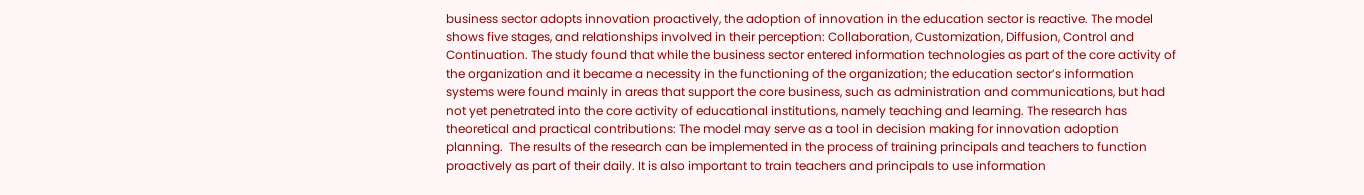business sector adopts innovation proactively, the adoption of innovation in the education sector is reactive. The model shows five stages, and relationships involved in their perception: Collaboration, Customization, Diffusion, Control and Continuation. The study found that while the business sector entered information technologies as part of the core activity of the organization and it became a necessity in the functioning of the organization; the education sector’s information systems were found mainly in areas that support the core business, such as administration and communications, but had not yet penetrated into the core activity of educational institutions, namely teaching and learning. The research has theoretical and practical contributions: The model may serve as a tool in decision making for innovation adoption planning.  The results of the research can be implemented in the process of training principals and teachers to function proactively as part of their daily. It is also important to train teachers and principals to use information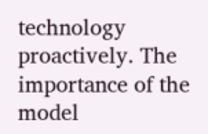technology proactively. The importance of the model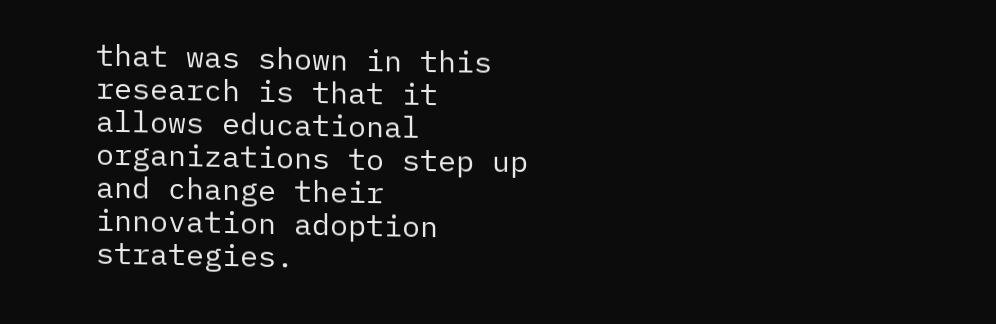that was shown in this research is that it allows educational organizations to step up and change their innovation adoption strategies.